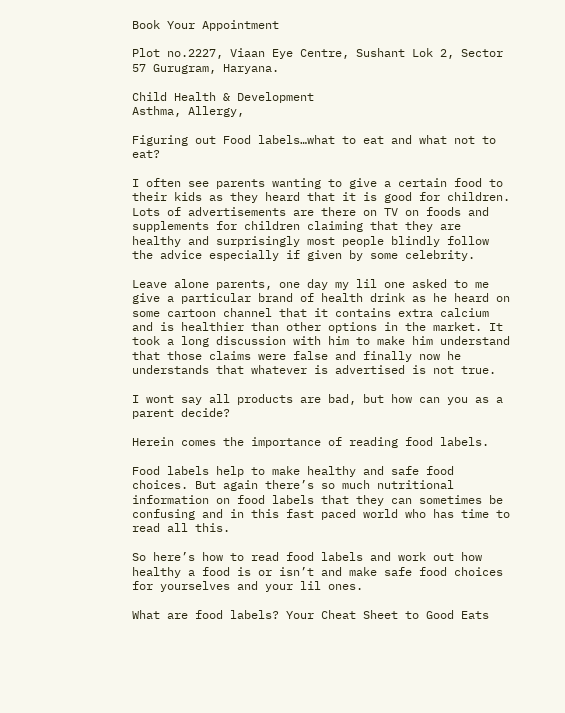Book Your Appointment

Plot no.2227, Viaan Eye Centre, Sushant Lok 2, Sector 57 Gurugram, Haryana.

Child Health & Development
Asthma, Allergy,

Figuring out Food labels…what to eat and what not to eat?

I often see parents wanting to give a certain food to their kids as they heard that it is good for children. Lots of advertisements are there on TV on foods and supplements for children claiming that they are healthy and surprisingly most people blindly follow the advice especially if given by some celebrity.

Leave alone parents, one day my lil one asked to me give a particular brand of health drink as he heard on some cartoon channel that it contains extra calcium and is healthier than other options in the market. It took a long discussion with him to make him understand that those claims were false and finally now he understands that whatever is advertised is not true.

I wont say all products are bad, but how can you as a parent decide?

Herein comes the importance of reading food labels.

Food labels help to make healthy and safe food choices. But again there’s so much nutritional information on food labels that they can sometimes be confusing and in this fast paced world who has time to read all this.

So here’s how to read food labels and work out how healthy a food is or isn’t and make safe food choices for yourselves and your lil ones.

What are food labels? Your Cheat Sheet to Good Eats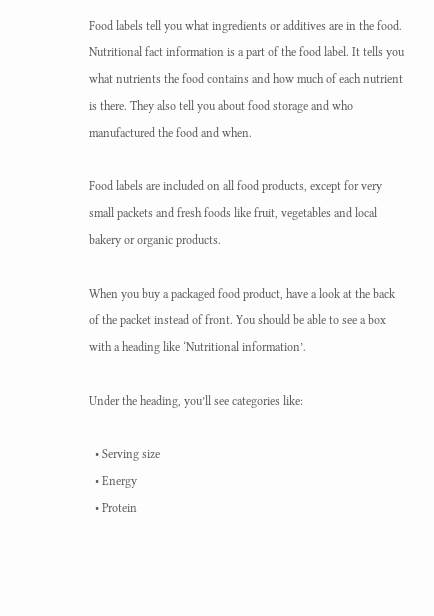Food labels tell you what ingredients or additives are in the food. Nutritional fact information is a part of the food label. It tells you what nutrients the food contains and how much of each nutrient is there. They also tell you about food storage and who manufactured the food and when.

Food labels are included on all food products, except for very small packets and fresh foods like fruit, vegetables and local bakery or organic products.

When you buy a packaged food product, have a look at the back of the packet instead of front. You should be able to see a box with a heading like ‘Nutritional information’.

Under the heading, you’ll see categories like:

  • Serving size
  • Energy
  • Protein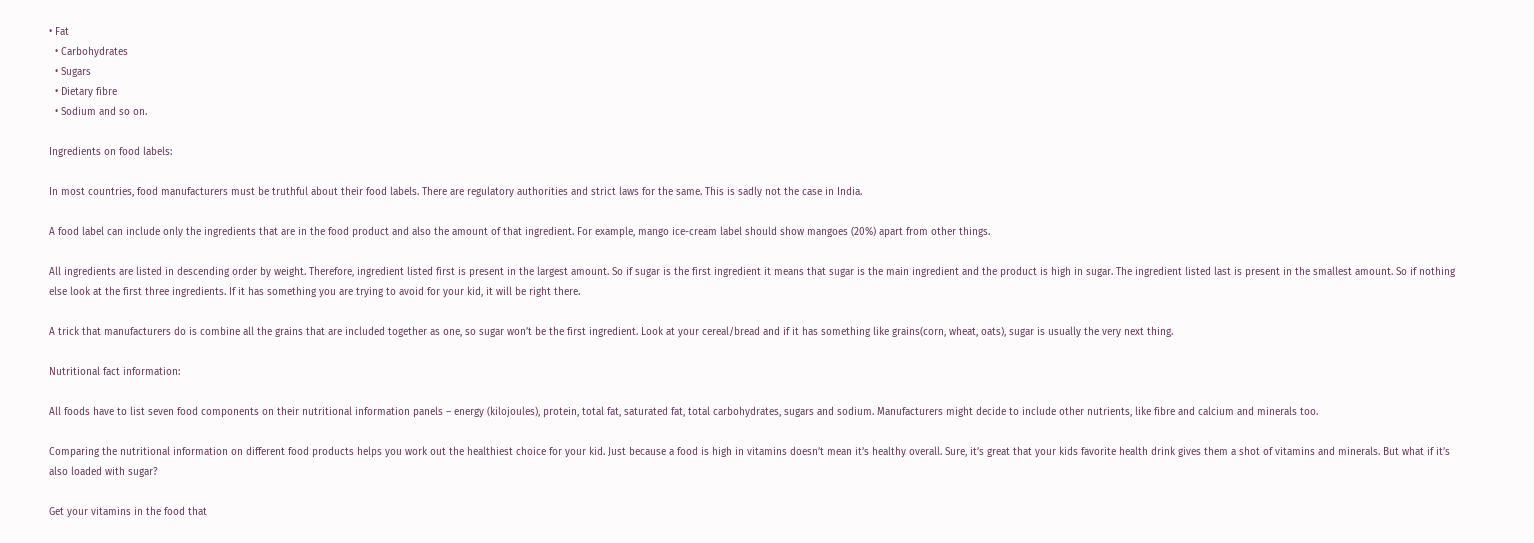• Fat
  • Carbohydrates
  • Sugars
  • Dietary fibre
  • Sodium and so on.

Ingredients on food labels:

In most countries, food manufacturers must be truthful about their food labels. There are regulatory authorities and strict laws for the same. This is sadly not the case in India.

A food label can include only the ingredients that are in the food product and also the amount of that ingredient. For example, mango ice-cream label should show mangoes (20%) apart from other things.

All ingredients are listed in descending order by weight. Therefore, ingredient listed first is present in the largest amount. So if sugar is the first ingredient it means that sugar is the main ingredient and the product is high in sugar. The ingredient listed last is present in the smallest amount. So if nothing else look at the first three ingredients. If it has something you are trying to avoid for your kid, it will be right there.

A trick that manufacturers do is combine all the grains that are included together as one, so sugar won’t be the first ingredient. Look at your cereal/bread and if it has something like grains(corn, wheat, oats), sugar is usually the very next thing.

Nutritional fact information:

All foods have to list seven food components on their nutritional information panels – energy (kilojoules), protein, total fat, saturated fat, total carbohydrates, sugars and sodium. Manufacturers might decide to include other nutrients, like fibre and calcium and minerals too.

Comparing the nutritional information on different food products helps you work out the healthiest choice for your kid. Just because a food is high in vitamins doesn’t mean it’s healthy overall. Sure, it’s great that your kids favorite health drink gives them a shot of vitamins and minerals. But what if it’s also loaded with sugar?

Get your vitamins in the food that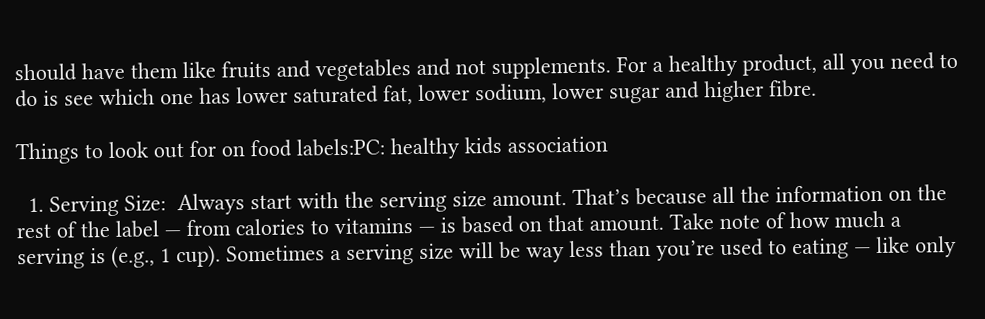should have them like fruits and vegetables and not supplements. For a healthy product, all you need to do is see which one has lower saturated fat, lower sodium, lower sugar and higher fibre.

Things to look out for on food labels:PC: healthy kids association

  1. Serving Size:  Always start with the serving size amount. That’s because all the information on the rest of the label — from calories to vitamins — is based on that amount. Take note of how much a serving is (e.g., 1 cup). Sometimes a serving size will be way less than you’re used to eating — like only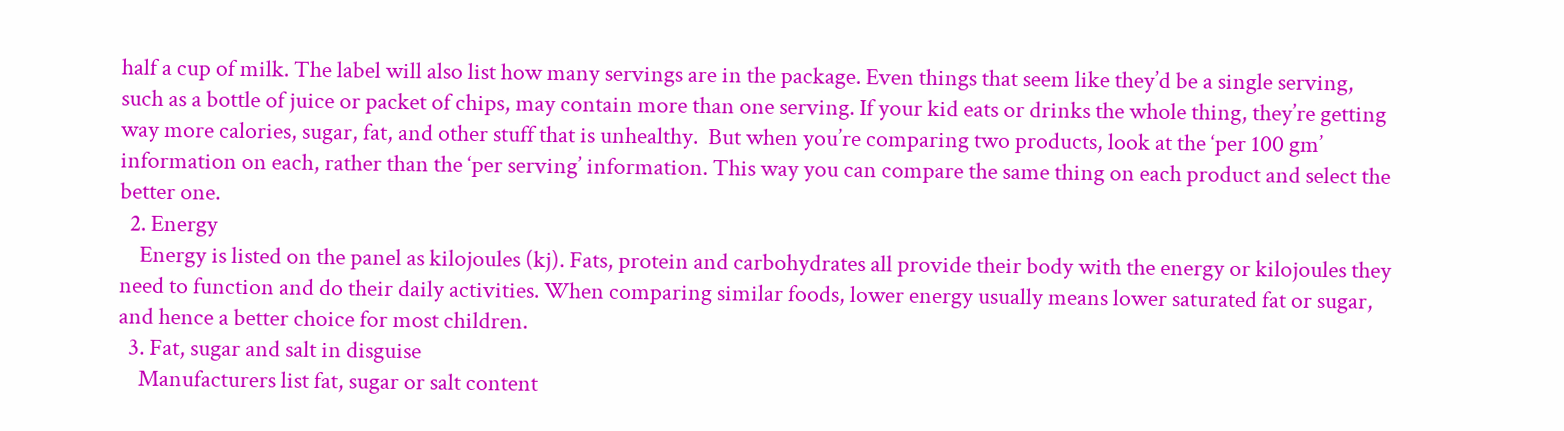half a cup of milk. The label will also list how many servings are in the package. Even things that seem like they’d be a single serving, such as a bottle of juice or packet of chips, may contain more than one serving. If your kid eats or drinks the whole thing, they’re getting way more calories, sugar, fat, and other stuff that is unhealthy.  But when you’re comparing two products, look at the ‘per 100 gm’ information on each, rather than the ‘per serving’ information. This way you can compare the same thing on each product and select the better one.
  2. Energy
    Energy is listed on the panel as kilojoules (kj). Fats, protein and carbohydrates all provide their body with the energy or kilojoules they need to function and do their daily activities. When comparing similar foods, lower energy usually means lower saturated fat or sugar, and hence a better choice for most children.
  3. Fat, sugar and salt in disguise
    Manufacturers list fat, sugar or salt content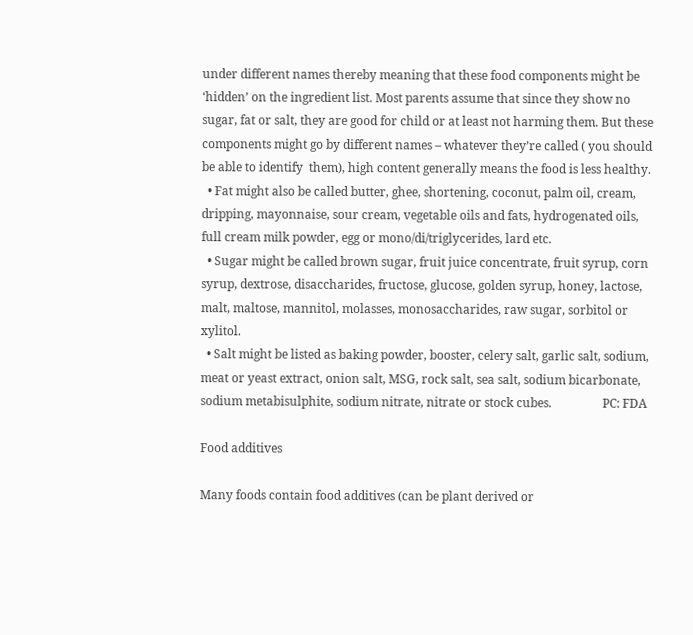under different names thereby meaning that these food components might be ‘hidden’ on the ingredient list. Most parents assume that since they show no sugar, fat or salt, they are good for child or at least not harming them. But these components might go by different names – whatever they’re called ( you should be able to identify  them), high content generally means the food is less healthy.
  • Fat might also be called butter, ghee, shortening, coconut, palm oil, cream, dripping, mayonnaise, sour cream, vegetable oils and fats, hydrogenated oils, full cream milk powder, egg or mono/di/triglycerides, lard etc.
  • Sugar might be called brown sugar, fruit juice concentrate, fruit syrup, corn syrup, dextrose, disaccharides, fructose, glucose, golden syrup, honey, lactose, malt, maltose, mannitol, molasses, monosaccharides, raw sugar, sorbitol or xylitol.
  • Salt might be listed as baking powder, booster, celery salt, garlic salt, sodium, meat or yeast extract, onion salt, MSG, rock salt, sea salt, sodium bicarbonate, sodium metabisulphite, sodium nitrate, nitrate or stock cubes.                 PC: FDA

Food additives

Many foods contain food additives (can be plant derived or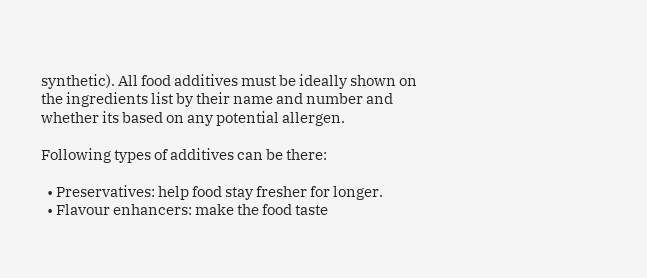synthetic). All food additives must be ideally shown on the ingredients list by their name and number and whether its based on any potential allergen.

Following types of additives can be there:

  • Preservatives: help food stay fresher for longer.
  • Flavour enhancers: make the food taste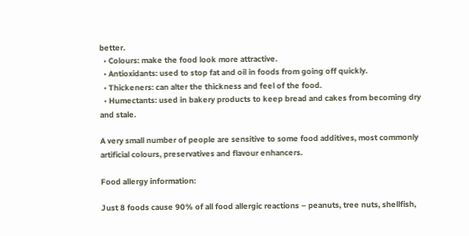better.
  • Colours: make the food look more attractive.
  • Antioxidants: used to stop fat and oil in foods from going off quickly.
  • Thickeners: can alter the thickness and feel of the food.
  • Humectants: used in bakery products to keep bread and cakes from becoming dry and stale.

A very small number of people are sensitive to some food additives, most commonly artificial colours, preservatives and flavour enhancers.

Food allergy information:

Just 8 foods cause 90% of all food allergic reactions – peanuts, tree nuts, shellfish,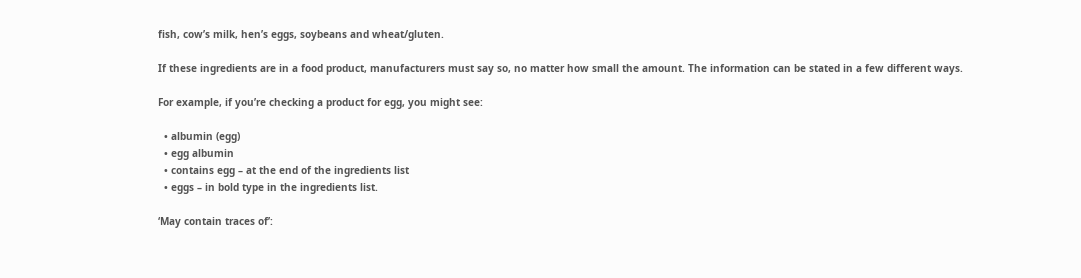fish, cow’s milk, hen’s eggs, soybeans and wheat/gluten.

If these ingredients are in a food product, manufacturers must say so, no matter how small the amount. The information can be stated in a few different ways.

For example, if you’re checking a product for egg, you might see:

  • albumin (egg)
  • egg albumin
  • contains egg – at the end of the ingredients list
  • eggs – in bold type in the ingredients list.

‘May contain traces of’: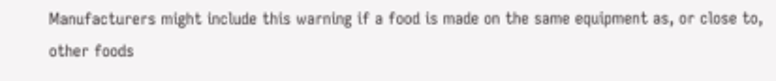Manufacturers might include this warning if a food is made on the same equipment as, or close to, other foods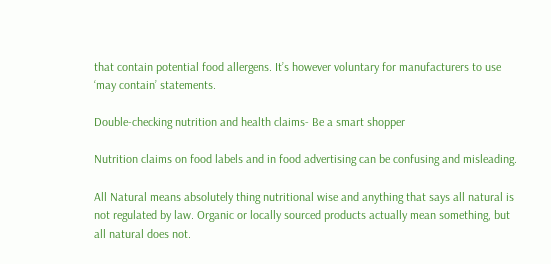that contain potential food allergens. It’s however voluntary for manufacturers to use ‘may contain’ statements.

Double-checking nutrition and health claims- Be a smart shopper

Nutrition claims on food labels and in food advertising can be confusing and misleading.

All Natural means absolutely thing nutritional wise and anything that says all natural is not regulated by law. Organic or locally sourced products actually mean something, but all natural does not.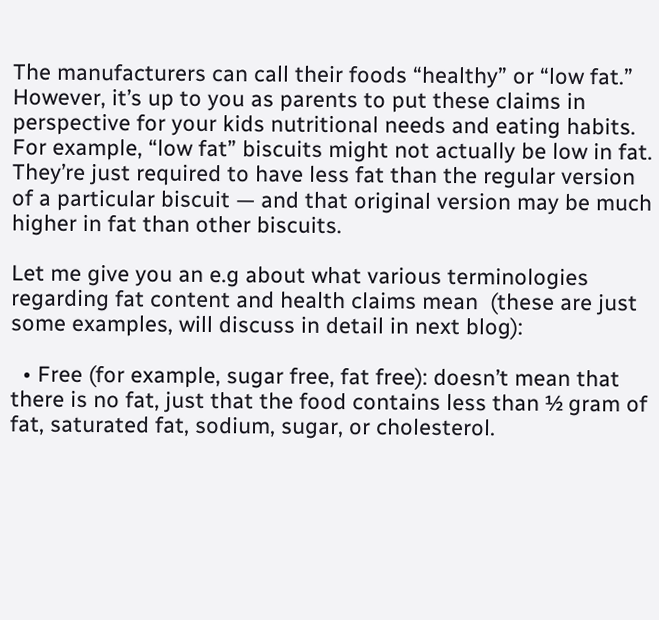The manufacturers can call their foods “healthy” or “low fat.” However, it’s up to you as parents to put these claims in perspective for your kids nutritional needs and eating habits. For example, “low fat” biscuits might not actually be low in fat. They’re just required to have less fat than the regular version of a particular biscuit — and that original version may be much higher in fat than other biscuits.

Let me give you an e.g about what various terminologies regarding fat content and health claims mean  (these are just some examples, will discuss in detail in next blog):

  • Free (for example, sugar free, fat free): doesn’t mean that there is no fat, just that the food contains less than ½ gram of fat, saturated fat, sodium, sugar, or cholesterol.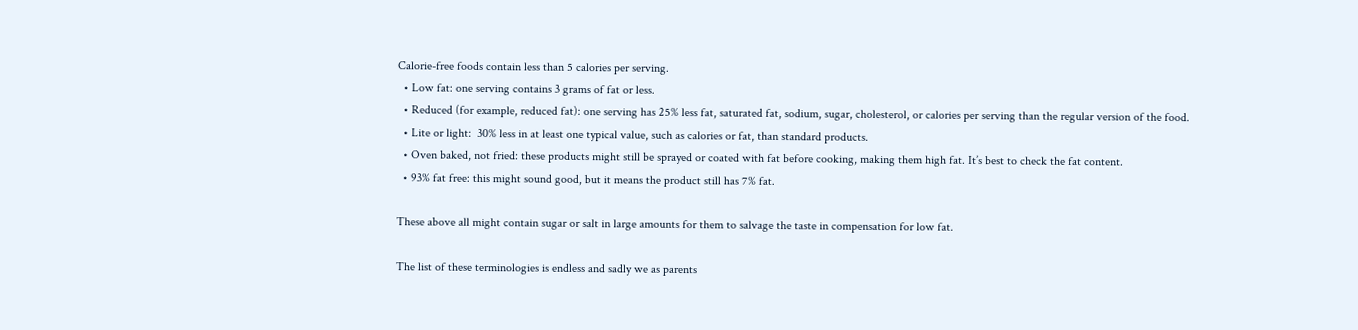Calorie-free foods contain less than 5 calories per serving.
  • Low fat: one serving contains 3 grams of fat or less.
  • Reduced (for example, reduced fat): one serving has 25% less fat, saturated fat, sodium, sugar, cholesterol, or calories per serving than the regular version of the food.
  • Lite or light:  30% less in at least one typical value, such as calories or fat, than standard products.
  • Oven baked, not fried: these products might still be sprayed or coated with fat before cooking, making them high fat. It’s best to check the fat content.
  • 93% fat free: this might sound good, but it means the product still has 7% fat.

These above all might contain sugar or salt in large amounts for them to salvage the taste in compensation for low fat.

The list of these terminologies is endless and sadly we as parents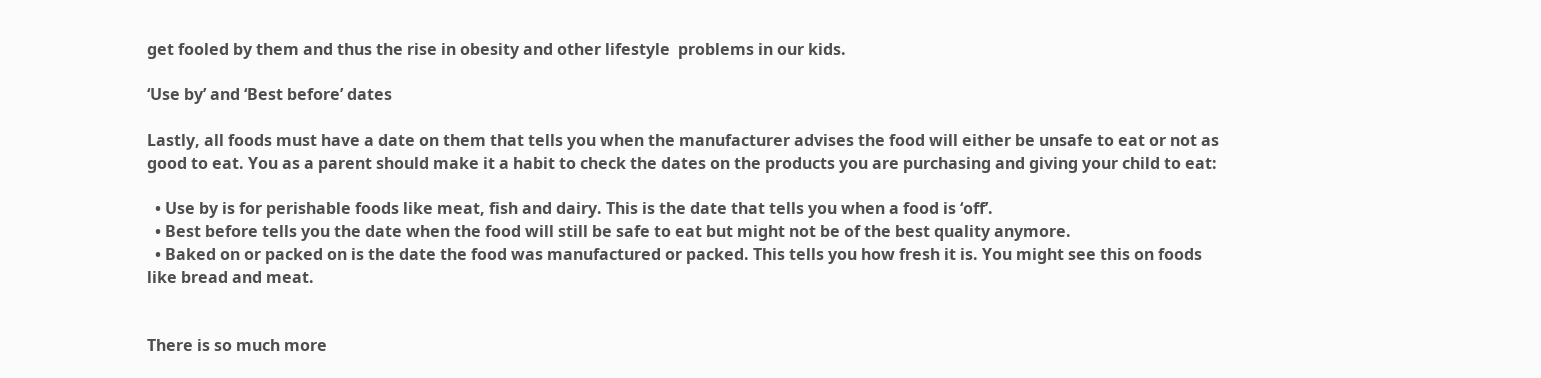get fooled by them and thus the rise in obesity and other lifestyle  problems in our kids.

‘Use by’ and ‘Best before’ dates

Lastly, all foods must have a date on them that tells you when the manufacturer advises the food will either be unsafe to eat or not as good to eat. You as a parent should make it a habit to check the dates on the products you are purchasing and giving your child to eat:

  • Use by is for perishable foods like meat, fish and dairy. This is the date that tells you when a food is ‘off’.
  • Best before tells you the date when the food will still be safe to eat but might not be of the best quality anymore.
  • Baked on or packed on is the date the food was manufactured or packed. This tells you how fresh it is. You might see this on foods like bread and meat.


There is so much more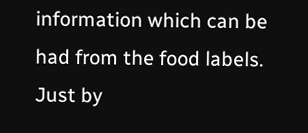information which can be had from the food labels. Just by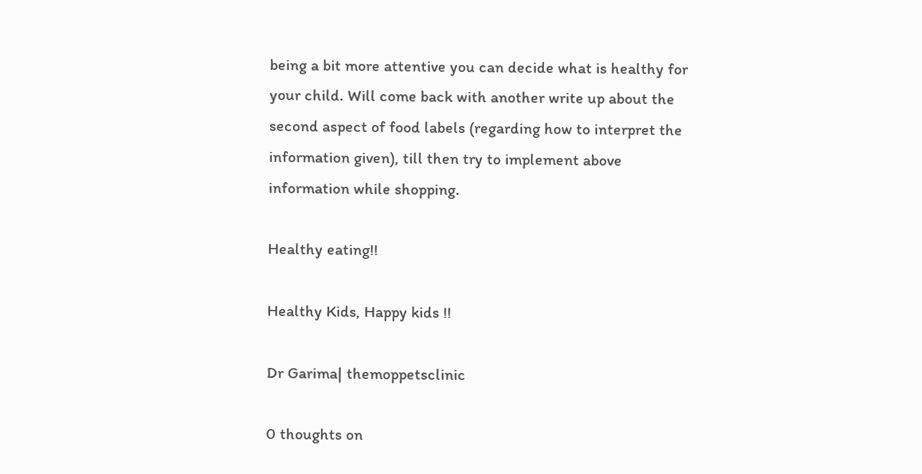being a bit more attentive you can decide what is healthy for your child. Will come back with another write up about the second aspect of food labels (regarding how to interpret the information given), till then try to implement above information while shopping.

Healthy eating!!

Healthy Kids, Happy kids !!

Dr Garima| themoppetsclinic

0 thoughts on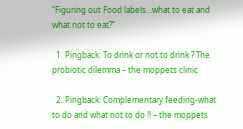“Figuring out Food labels…what to eat and what not to eat?”

  1. Pingback: To drink or not to drink ? The probiotic dilemma – the moppets clinic

  2. Pingback: Complementary feeding-what to do and what not to do !! – the moppets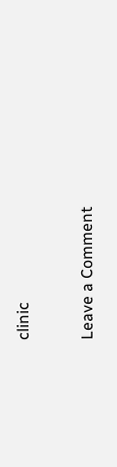clinic

Leave a Comment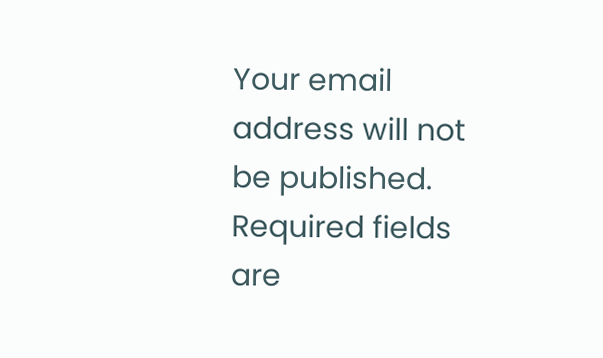Your email address will not be published. Required fields are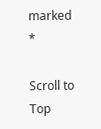marked *

Scroll to Top